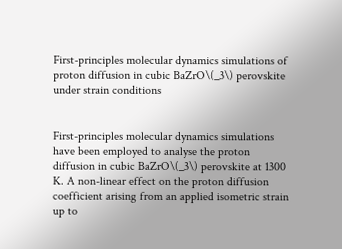First-principles molecular dynamics simulations of proton diffusion in cubic BaZrO\(_3\) perovskite under strain conditions


First-principles molecular dynamics simulations have been employed to analyse the proton diffusion in cubic BaZrO\(_3\) perovskite at 1300 K. A non-linear effect on the proton diffusion coefficient arising from an applied isometric strain up to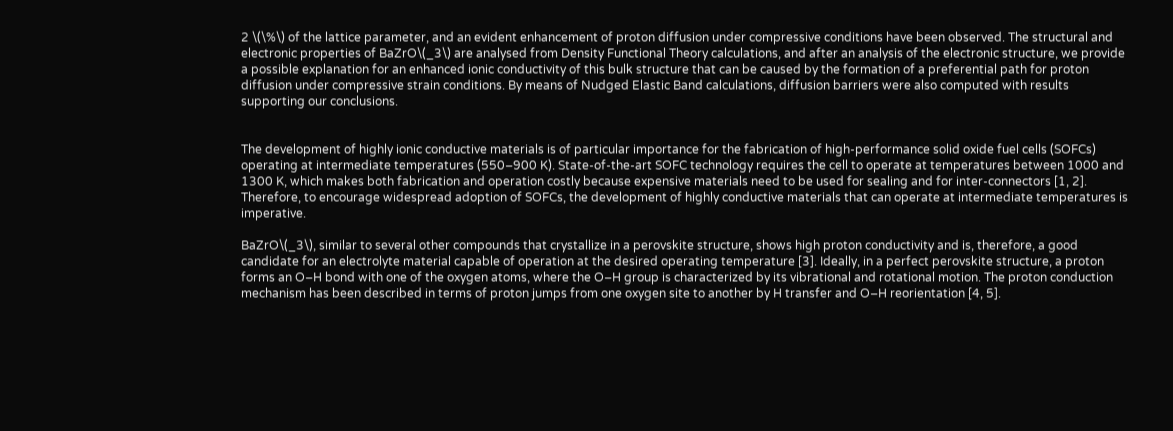2 \(\%\) of the lattice parameter, and an evident enhancement of proton diffusion under compressive conditions have been observed. The structural and electronic properties of BaZrO\(_3\) are analysed from Density Functional Theory calculations, and after an analysis of the electronic structure, we provide a possible explanation for an enhanced ionic conductivity of this bulk structure that can be caused by the formation of a preferential path for proton diffusion under compressive strain conditions. By means of Nudged Elastic Band calculations, diffusion barriers were also computed with results supporting our conclusions.


The development of highly ionic conductive materials is of particular importance for the fabrication of high-performance solid oxide fuel cells (SOFCs) operating at intermediate temperatures (550–900 K). State-of-the-art SOFC technology requires the cell to operate at temperatures between 1000 and 1300 K, which makes both fabrication and operation costly because expensive materials need to be used for sealing and for inter-connectors [1, 2]. Therefore, to encourage widespread adoption of SOFCs, the development of highly conductive materials that can operate at intermediate temperatures is imperative.

BaZrO\(_3\), similar to several other compounds that crystallize in a perovskite structure, shows high proton conductivity and is, therefore, a good candidate for an electrolyte material capable of operation at the desired operating temperature [3]. Ideally, in a perfect perovskite structure, a proton forms an O–H bond with one of the oxygen atoms, where the O–H group is characterized by its vibrational and rotational motion. The proton conduction mechanism has been described in terms of proton jumps from one oxygen site to another by H transfer and O–H reorientation [4, 5].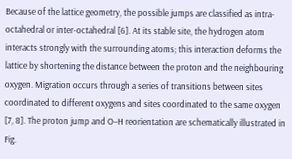Because of the lattice geometry, the possible jumps are classified as intra-octahedral or inter-octahedral [6]. At its stable site, the hydrogen atom interacts strongly with the surrounding atoms; this interaction deforms the lattice by shortening the distance between the proton and the neighbouring oxygen. Migration occurs through a series of transitions between sites coordinated to different oxygens and sites coordinated to the same oxygen [7, 8]. The proton jump and O–H reorientation are schematically illustrated in Fig.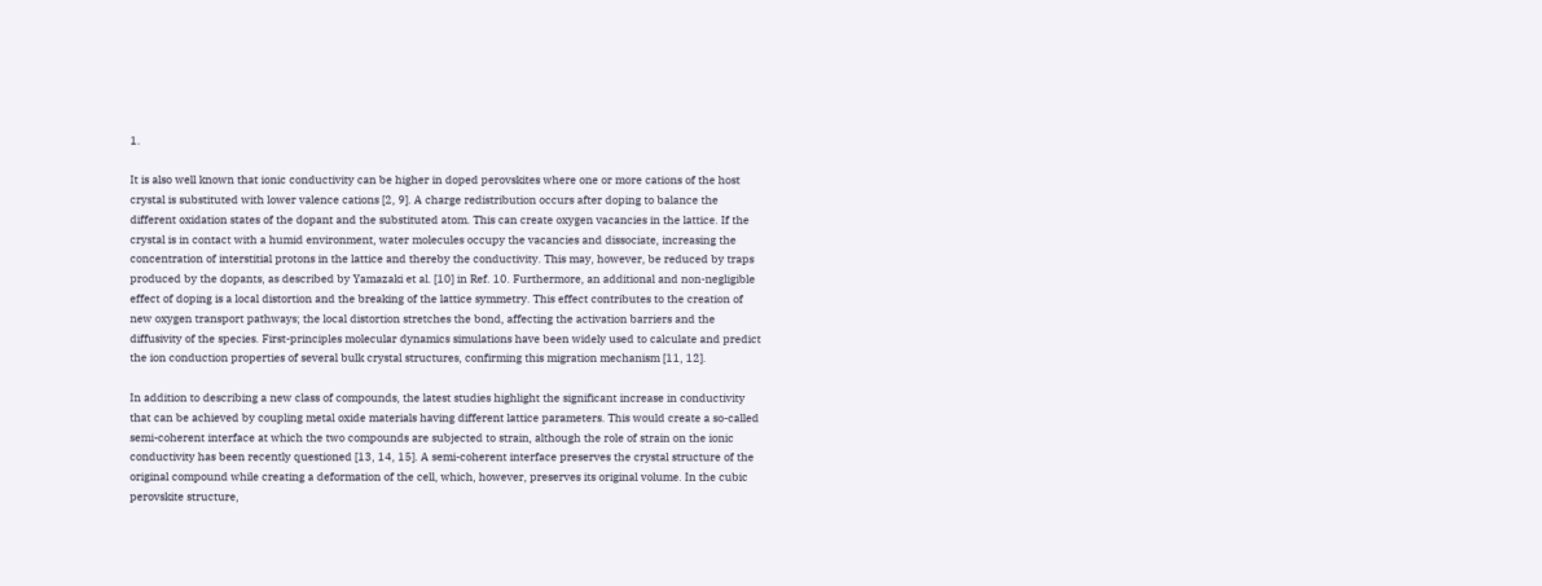1.

It is also well known that ionic conductivity can be higher in doped perovskites where one or more cations of the host crystal is substituted with lower valence cations [2, 9]. A charge redistribution occurs after doping to balance the different oxidation states of the dopant and the substituted atom. This can create oxygen vacancies in the lattice. If the crystal is in contact with a humid environment, water molecules occupy the vacancies and dissociate, increasing the concentration of interstitial protons in the lattice and thereby the conductivity. This may, however, be reduced by traps produced by the dopants, as described by Yamazaki et al. [10] in Ref. 10. Furthermore, an additional and non-negligible effect of doping is a local distortion and the breaking of the lattice symmetry. This effect contributes to the creation of new oxygen transport pathways; the local distortion stretches the bond, affecting the activation barriers and the diffusivity of the species. First-principles molecular dynamics simulations have been widely used to calculate and predict the ion conduction properties of several bulk crystal structures, confirming this migration mechanism [11, 12].

In addition to describing a new class of compounds, the latest studies highlight the significant increase in conductivity that can be achieved by coupling metal oxide materials having different lattice parameters. This would create a so-called semi-coherent interface at which the two compounds are subjected to strain, although the role of strain on the ionic conductivity has been recently questioned [13, 14, 15]. A semi-coherent interface preserves the crystal structure of the original compound while creating a deformation of the cell, which, however, preserves its original volume. In the cubic perovskite structure,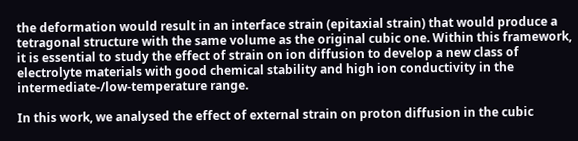the deformation would result in an interface strain (epitaxial strain) that would produce a tetragonal structure with the same volume as the original cubic one. Within this framework, it is essential to study the effect of strain on ion diffusion to develop a new class of electrolyte materials with good chemical stability and high ion conductivity in the intermediate-/low-temperature range.

In this work, we analysed the effect of external strain on proton diffusion in the cubic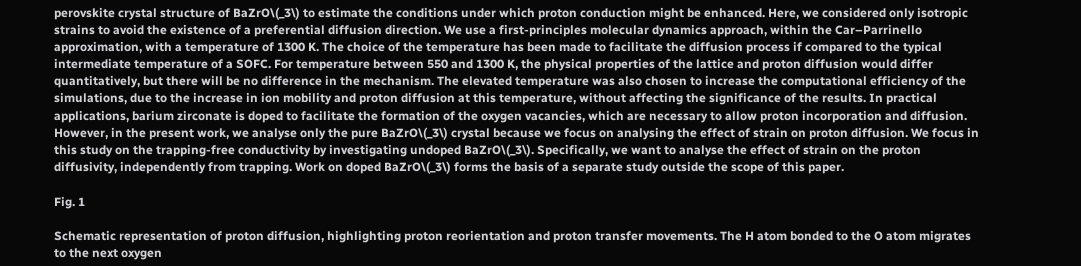perovskite crystal structure of BaZrO\(_3\) to estimate the conditions under which proton conduction might be enhanced. Here, we considered only isotropic strains to avoid the existence of a preferential diffusion direction. We use a first-principles molecular dynamics approach, within the Car–Parrinello approximation, with a temperature of 1300 K. The choice of the temperature has been made to facilitate the diffusion process if compared to the typical intermediate temperature of a SOFC. For temperature between 550 and 1300 K, the physical properties of the lattice and proton diffusion would differ quantitatively, but there will be no difference in the mechanism. The elevated temperature was also chosen to increase the computational efficiency of the simulations, due to the increase in ion mobility and proton diffusion at this temperature, without affecting the significance of the results. In practical applications, barium zirconate is doped to facilitate the formation of the oxygen vacancies, which are necessary to allow proton incorporation and diffusion. However, in the present work, we analyse only the pure BaZrO\(_3\) crystal because we focus on analysing the effect of strain on proton diffusion. We focus in this study on the trapping-free conductivity by investigating undoped BaZrO\(_3\). Specifically, we want to analyse the effect of strain on the proton diffusivity, independently from trapping. Work on doped BaZrO\(_3\) forms the basis of a separate study outside the scope of this paper.

Fig. 1

Schematic representation of proton diffusion, highlighting proton reorientation and proton transfer movements. The H atom bonded to the O atom migrates to the next oxygen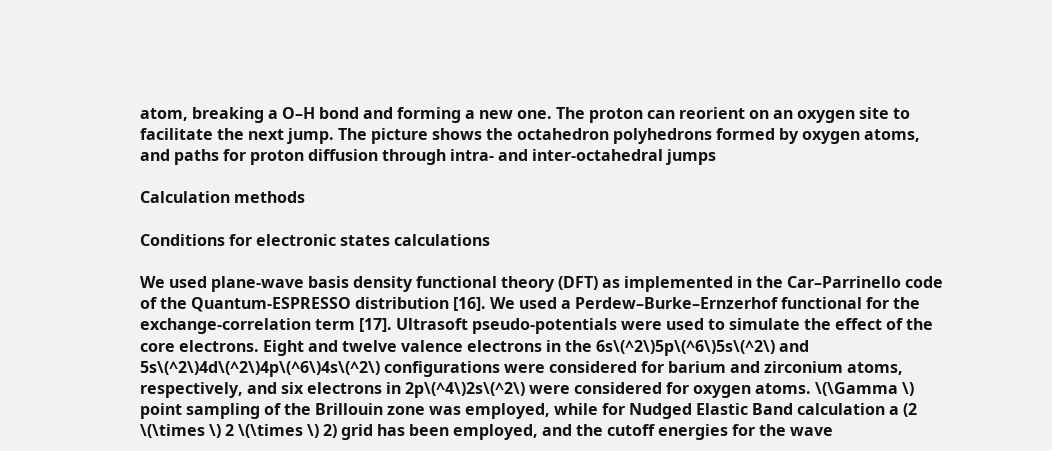atom, breaking a O–H bond and forming a new one. The proton can reorient on an oxygen site to facilitate the next jump. The picture shows the octahedron polyhedrons formed by oxygen atoms, and paths for proton diffusion through intra- and inter-octahedral jumps

Calculation methods

Conditions for electronic states calculations

We used plane-wave basis density functional theory (DFT) as implemented in the Car–Parrinello code of the Quantum-ESPRESSO distribution [16]. We used a Perdew–Burke–Ernzerhof functional for the exchange-correlation term [17]. Ultrasoft pseudo-potentials were used to simulate the effect of the core electrons. Eight and twelve valence electrons in the 6s\(^2\)5p\(^6\)5s\(^2\) and 5s\(^2\)4d\(^2\)4p\(^6\)4s\(^2\) configurations were considered for barium and zirconium atoms, respectively, and six electrons in 2p\(^4\)2s\(^2\) were considered for oxygen atoms. \(\Gamma \) point sampling of the Brillouin zone was employed, while for Nudged Elastic Band calculation a (2 \(\times \) 2 \(\times \) 2) grid has been employed, and the cutoff energies for the wave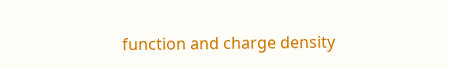function and charge density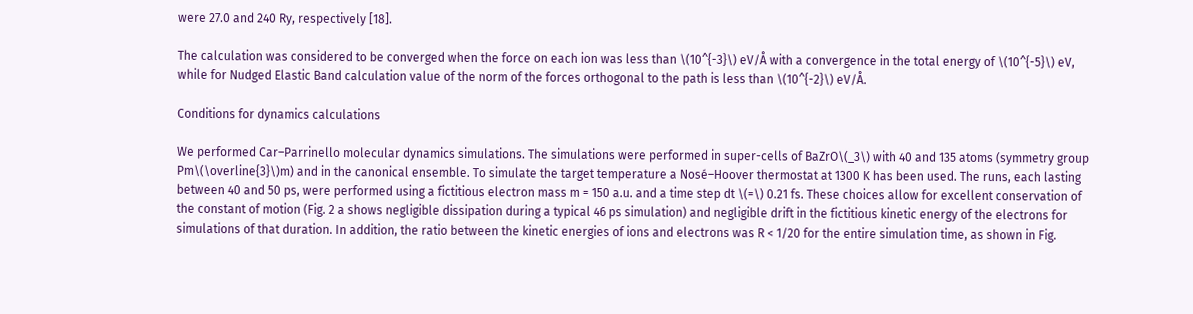were 27.0 and 240 Ry, respectively [18].

The calculation was considered to be converged when the force on each ion was less than \(10^{-3}\) eV/Å with a convergence in the total energy of \(10^{-5}\) eV, while for Nudged Elastic Band calculation value of the norm of the forces orthogonal to the path is less than \(10^{-2}\) eV/Å.

Conditions for dynamics calculations

We performed Car–Parrinello molecular dynamics simulations. The simulations were performed in super-cells of BaZrO\(_3\) with 40 and 135 atoms (symmetry group Pm\(\overline{3}\)m) and in the canonical ensemble. To simulate the target temperature a Nosé–Hoover thermostat at 1300 K has been used. The runs, each lasting between 40 and 50 ps, were performed using a fictitious electron mass m = 150 a.u. and a time step dt \(=\) 0.21 fs. These choices allow for excellent conservation of the constant of motion (Fig. 2 a shows negligible dissipation during a typical 46 ps simulation) and negligible drift in the fictitious kinetic energy of the electrons for simulations of that duration. In addition, the ratio between the kinetic energies of ions and electrons was R < 1/20 for the entire simulation time, as shown in Fig.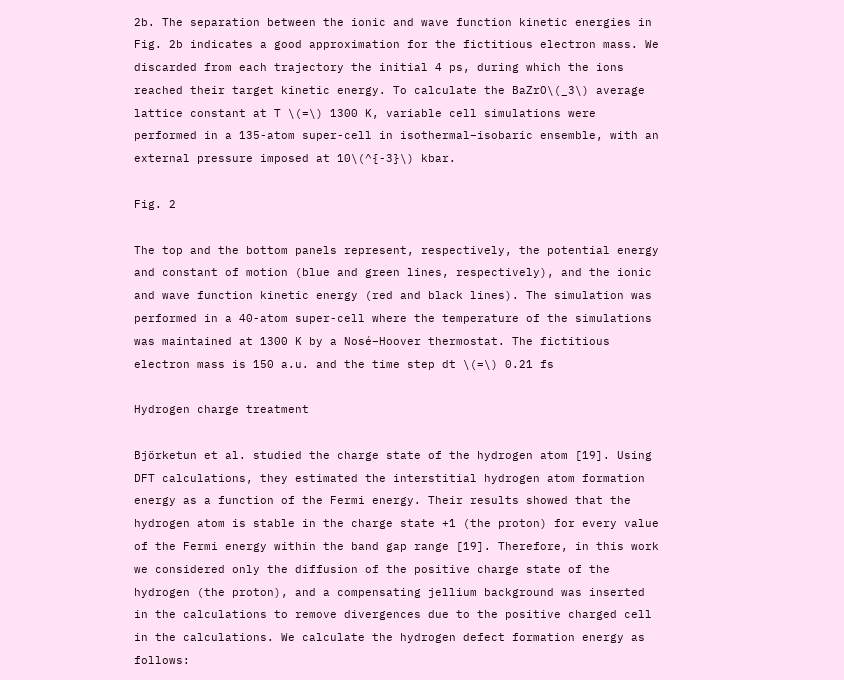2b. The separation between the ionic and wave function kinetic energies in Fig. 2b indicates a good approximation for the fictitious electron mass. We discarded from each trajectory the initial 4 ps, during which the ions reached their target kinetic energy. To calculate the BaZrO\(_3\) average lattice constant at T \(=\) 1300 K, variable cell simulations were performed in a 135-atom super-cell in isothermal–isobaric ensemble, with an external pressure imposed at 10\(^{-3}\) kbar.

Fig. 2

The top and the bottom panels represent, respectively, the potential energy and constant of motion (blue and green lines, respectively), and the ionic and wave function kinetic energy (red and black lines). The simulation was performed in a 40-atom super-cell where the temperature of the simulations was maintained at 1300 K by a Nosé–Hoover thermostat. The fictitious electron mass is 150 a.u. and the time step dt \(=\) 0.21 fs

Hydrogen charge treatment

Björketun et al. studied the charge state of the hydrogen atom [19]. Using DFT calculations, they estimated the interstitial hydrogen atom formation energy as a function of the Fermi energy. Their results showed that the hydrogen atom is stable in the charge state +1 (the proton) for every value of the Fermi energy within the band gap range [19]. Therefore, in this work we considered only the diffusion of the positive charge state of the hydrogen (the proton), and a compensating jellium background was inserted in the calculations to remove divergences due to the positive charged cell in the calculations. We calculate the hydrogen defect formation energy as follows: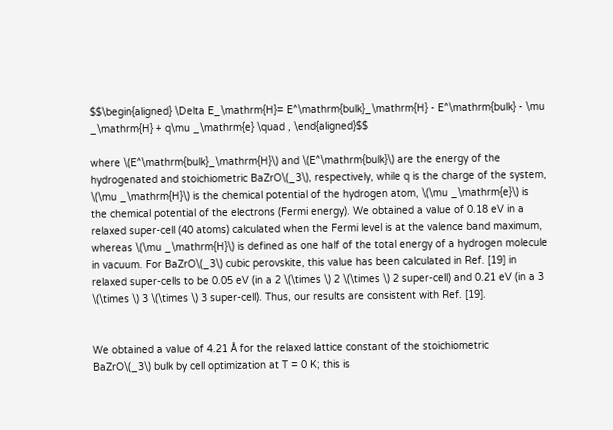$$\begin{aligned} \Delta E_\mathrm{H}= E^\mathrm{bulk}_\mathrm{H} - E^\mathrm{bulk} - \mu _\mathrm{H} + q\mu _\mathrm{e} \quad , \end{aligned}$$

where \(E^\mathrm{bulk}_\mathrm{H}\) and \(E^\mathrm{bulk}\) are the energy of the hydrogenated and stoichiometric BaZrO\(_3\), respectively, while q is the charge of the system, \(\mu _\mathrm{H}\) is the chemical potential of the hydrogen atom, \(\mu _\mathrm{e}\) is the chemical potential of the electrons (Fermi energy). We obtained a value of 0.18 eV in a relaxed super-cell (40 atoms) calculated when the Fermi level is at the valence band maximum, whereas \(\mu _\mathrm{H}\) is defined as one half of the total energy of a hydrogen molecule in vacuum. For BaZrO\(_3\) cubic perovskite, this value has been calculated in Ref. [19] in relaxed super-cells to be 0.05 eV (in a 2 \(\times \) 2 \(\times \) 2 super-cell) and 0.21 eV (in a 3 \(\times \) 3 \(\times \) 3 super-cell). Thus, our results are consistent with Ref. [19].


We obtained a value of 4.21 Å for the relaxed lattice constant of the stoichiometric BaZrO\(_3\) bulk by cell optimization at T = 0 K; this is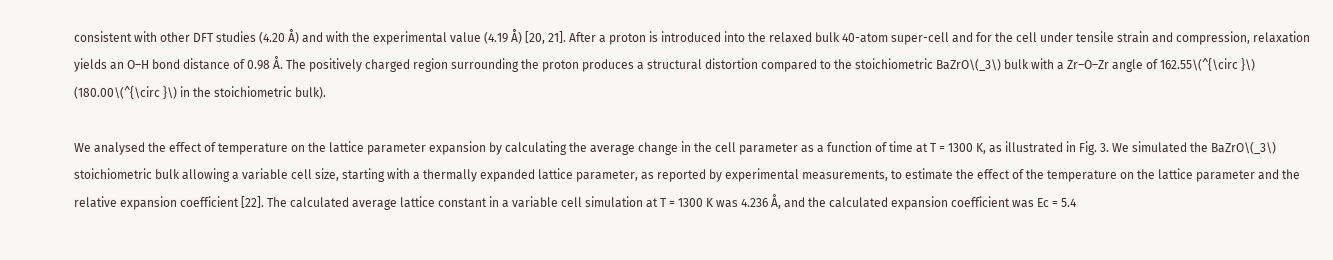consistent with other DFT studies (4.20 Å) and with the experimental value (4.19 Å) [20, 21]. After a proton is introduced into the relaxed bulk 40-atom super-cell and for the cell under tensile strain and compression, relaxation yields an O–H bond distance of 0.98 Å. The positively charged region surrounding the proton produces a structural distortion compared to the stoichiometric BaZrO\(_3\) bulk with a Zr–O–Zr angle of 162.55\(^{\circ }\) (180.00\(^{\circ }\) in the stoichiometric bulk).

We analysed the effect of temperature on the lattice parameter expansion by calculating the average change in the cell parameter as a function of time at T = 1300 K, as illustrated in Fig. 3. We simulated the BaZrO\(_3\) stoichiometric bulk allowing a variable cell size, starting with a thermally expanded lattice parameter, as reported by experimental measurements, to estimate the effect of the temperature on the lattice parameter and the relative expansion coefficient [22]. The calculated average lattice constant in a variable cell simulation at T = 1300 K was 4.236 Å, and the calculated expansion coefficient was Ec = 5.4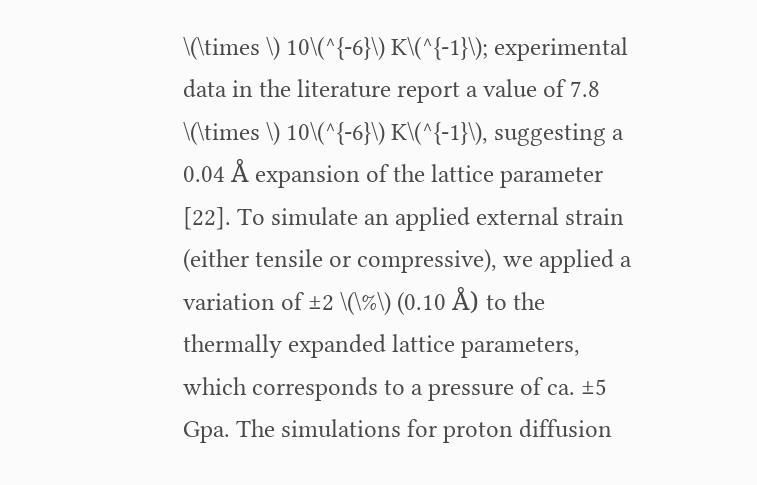\(\times \) 10\(^{-6}\) K\(^{-1}\); experimental data in the literature report a value of 7.8 \(\times \) 10\(^{-6}\) K\(^{-1}\), suggesting a 0.04 Å expansion of the lattice parameter [22]. To simulate an applied external strain (either tensile or compressive), we applied a variation of ±2 \(\%\) (0.10 Å) to the thermally expanded lattice parameters, which corresponds to a pressure of ca. ±5 Gpa. The simulations for proton diffusion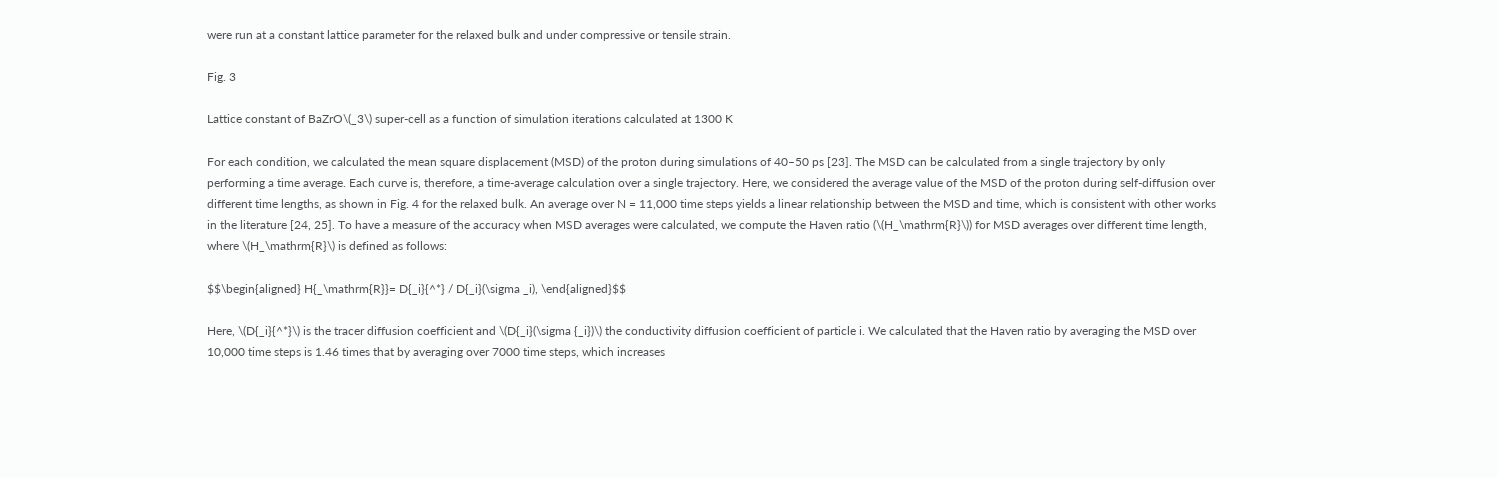were run at a constant lattice parameter for the relaxed bulk and under compressive or tensile strain.

Fig. 3

Lattice constant of BaZrO\(_3\) super-cell as a function of simulation iterations calculated at 1300 K

For each condition, we calculated the mean square displacement (MSD) of the proton during simulations of 40–50 ps [23]. The MSD can be calculated from a single trajectory by only performing a time average. Each curve is, therefore, a time-average calculation over a single trajectory. Here, we considered the average value of the MSD of the proton during self-diffusion over different time lengths, as shown in Fig. 4 for the relaxed bulk. An average over N = 11,000 time steps yields a linear relationship between the MSD and time, which is consistent with other works in the literature [24, 25]. To have a measure of the accuracy when MSD averages were calculated, we compute the Haven ratio (\(H_\mathrm{R}\)) for MSD averages over different time length, where \(H_\mathrm{R}\) is defined as follows:

$$\begin{aligned} H{_\mathrm{R}}= D{_i}{^*} / D{_i}(\sigma _i), \end{aligned}$$

Here, \(D{_i}{^*}\) is the tracer diffusion coefficient and \(D{_i}(\sigma {_i})\) the conductivity diffusion coefficient of particle i. We calculated that the Haven ratio by averaging the MSD over 10,000 time steps is 1.46 times that by averaging over 7000 time steps, which increases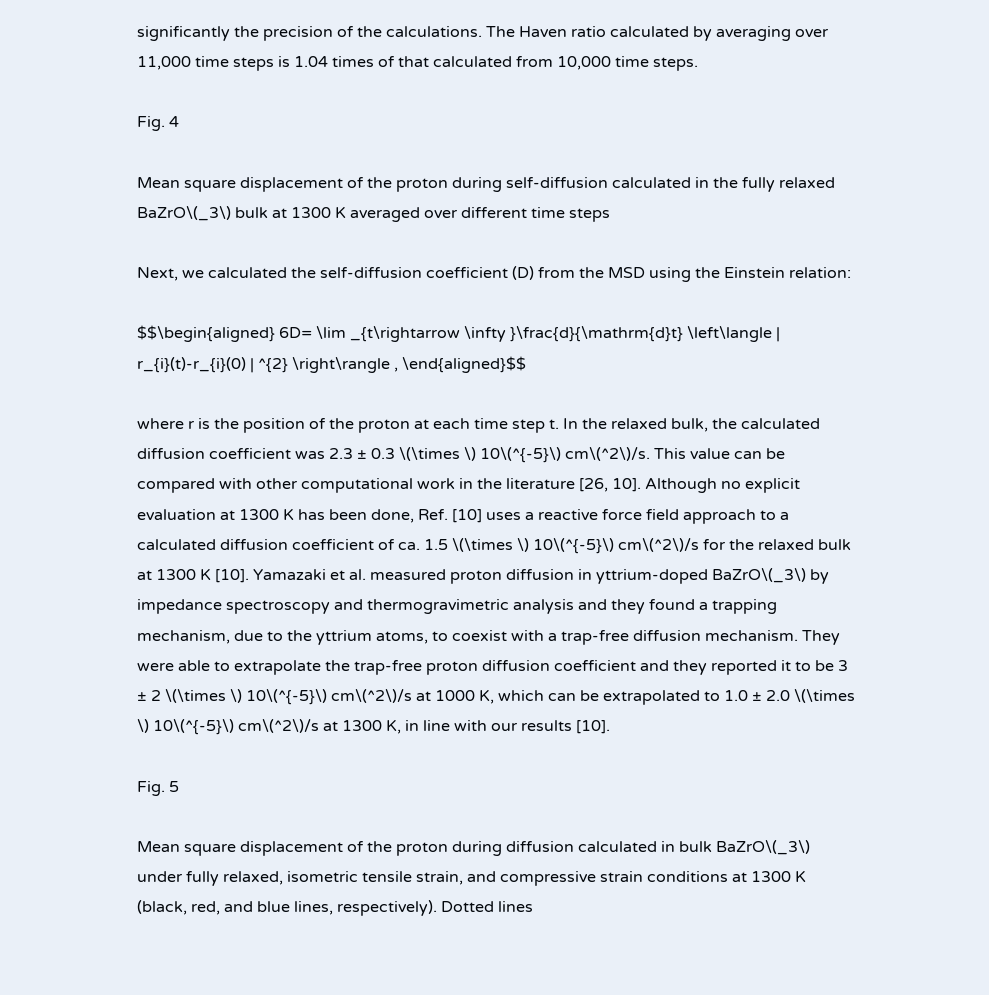significantly the precision of the calculations. The Haven ratio calculated by averaging over 11,000 time steps is 1.04 times of that calculated from 10,000 time steps.

Fig. 4

Mean square displacement of the proton during self-diffusion calculated in the fully relaxed BaZrO\(_3\) bulk at 1300 K averaged over different time steps

Next, we calculated the self-diffusion coefficient (D) from the MSD using the Einstein relation:

$$\begin{aligned} 6D= \lim _{t\rightarrow \infty }\frac{d}{\mathrm{d}t} \left\langle | r_{i}(t)-r_{i}(0) | ^{2} \right\rangle , \end{aligned}$$

where r is the position of the proton at each time step t. In the relaxed bulk, the calculated diffusion coefficient was 2.3 ± 0.3 \(\times \) 10\(^{-5}\) cm\(^2\)/s. This value can be compared with other computational work in the literature [26, 10]. Although no explicit evaluation at 1300 K has been done, Ref. [10] uses a reactive force field approach to a calculated diffusion coefficient of ca. 1.5 \(\times \) 10\(^{-5}\) cm\(^2\)/s for the relaxed bulk at 1300 K [10]. Yamazaki et al. measured proton diffusion in yttrium-doped BaZrO\(_3\) by impedance spectroscopy and thermogravimetric analysis and they found a trapping mechanism, due to the yttrium atoms, to coexist with a trap-free diffusion mechanism. They were able to extrapolate the trap-free proton diffusion coefficient and they reported it to be 3 ± 2 \(\times \) 10\(^{-5}\) cm\(^2\)/s at 1000 K, which can be extrapolated to 1.0 ± 2.0 \(\times \) 10\(^{-5}\) cm\(^2\)/s at 1300 K, in line with our results [10].

Fig. 5

Mean square displacement of the proton during diffusion calculated in bulk BaZrO\(_3\) under fully relaxed, isometric tensile strain, and compressive strain conditions at 1300 K (black, red, and blue lines, respectively). Dotted lines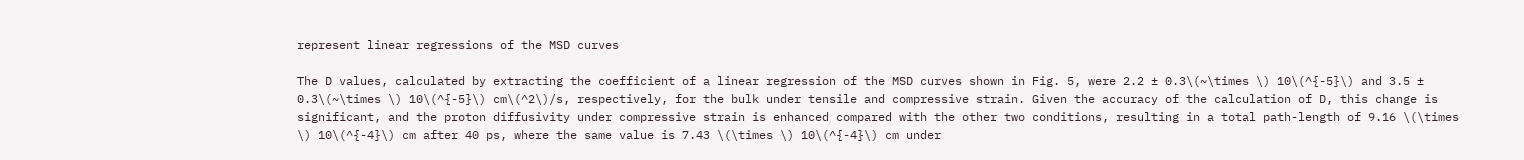represent linear regressions of the MSD curves

The D values, calculated by extracting the coefficient of a linear regression of the MSD curves shown in Fig. 5, were 2.2 ± 0.3\(~\times \) 10\(^{-5}\) and 3.5 ± 0.3\(~\times \) 10\(^{-5}\) cm\(^2\)/s, respectively, for the bulk under tensile and compressive strain. Given the accuracy of the calculation of D, this change is significant, and the proton diffusivity under compressive strain is enhanced compared with the other two conditions, resulting in a total path-length of 9.16 \(\times \) 10\(^{-4}\) cm after 40 ps, where the same value is 7.43 \(\times \) 10\(^{-4}\) cm under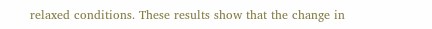relaxed conditions. These results show that the change in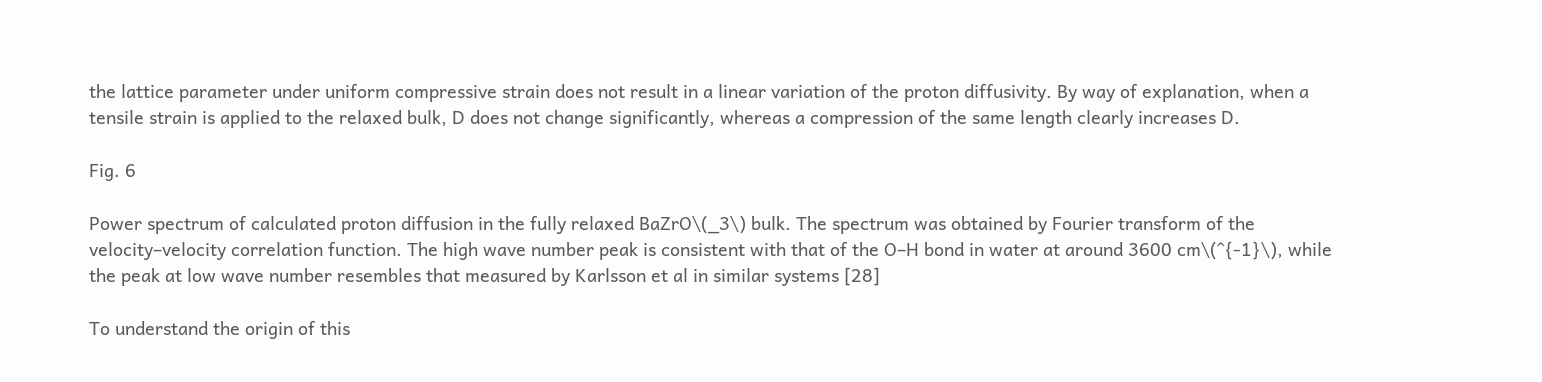the lattice parameter under uniform compressive strain does not result in a linear variation of the proton diffusivity. By way of explanation, when a tensile strain is applied to the relaxed bulk, D does not change significantly, whereas a compression of the same length clearly increases D.

Fig. 6

Power spectrum of calculated proton diffusion in the fully relaxed BaZrO\(_3\) bulk. The spectrum was obtained by Fourier transform of the velocity–velocity correlation function. The high wave number peak is consistent with that of the O–H bond in water at around 3600 cm\(^{-1}\), while the peak at low wave number resembles that measured by Karlsson et al in similar systems [28]

To understand the origin of this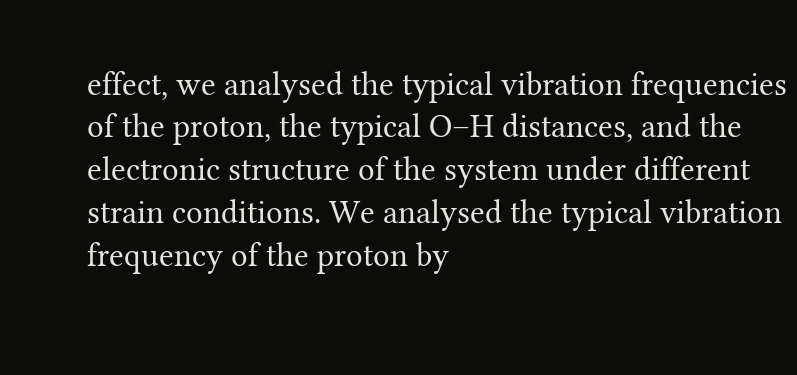effect, we analysed the typical vibration frequencies of the proton, the typical O–H distances, and the electronic structure of the system under different strain conditions. We analysed the typical vibration frequency of the proton by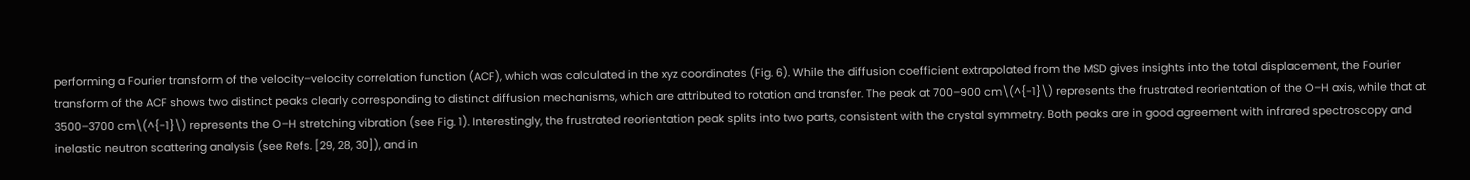performing a Fourier transform of the velocity–velocity correlation function (ACF), which was calculated in the xyz coordinates (Fig. 6). While the diffusion coefficient extrapolated from the MSD gives insights into the total displacement, the Fourier transform of the ACF shows two distinct peaks clearly corresponding to distinct diffusion mechanisms, which are attributed to rotation and transfer. The peak at 700–900 cm\(^{-1}\) represents the frustrated reorientation of the O–H axis, while that at 3500–3700 cm\(^{-1}\) represents the O–H stretching vibration (see Fig. 1). Interestingly, the frustrated reorientation peak splits into two parts, consistent with the crystal symmetry. Both peaks are in good agreement with infrared spectroscopy and inelastic neutron scattering analysis (see Refs. [29, 28, 30]), and in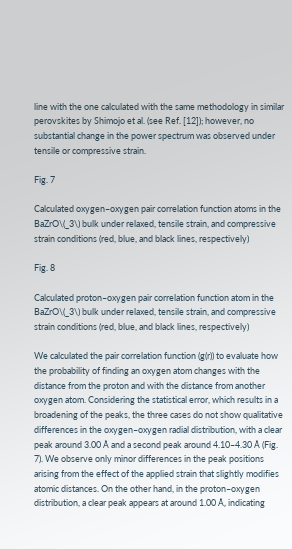line with the one calculated with the same methodology in similar perovskites by Shimojo et al. (see Ref. [12]); however, no substantial change in the power spectrum was observed under tensile or compressive strain.

Fig. 7

Calculated oxygen–oxygen pair correlation function atoms in the BaZrO\(_3\) bulk under relaxed, tensile strain, and compressive strain conditions (red, blue, and black lines, respectively)

Fig. 8

Calculated proton–oxygen pair correlation function atom in the BaZrO\(_3\) bulk under relaxed, tensile strain, and compressive strain conditions (red, blue, and black lines, respectively)

We calculated the pair correlation function (g(r)) to evaluate how the probability of finding an oxygen atom changes with the distance from the proton and with the distance from another oxygen atom. Considering the statistical error, which results in a broadening of the peaks, the three cases do not show qualitative differences in the oxygen–oxygen radial distribution, with a clear peak around 3.00 Å and a second peak around 4.10–4.30 Å (Fig. 7). We observe only minor differences in the peak positions arising from the effect of the applied strain that slightly modifies atomic distances. On the other hand, in the proton–oxygen distribution, a clear peak appears at around 1.00 Å, indicating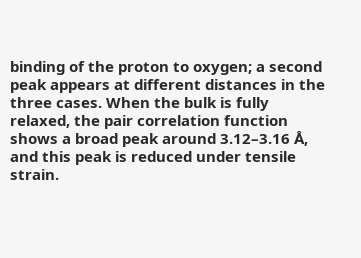binding of the proton to oxygen; a second peak appears at different distances in the three cases. When the bulk is fully relaxed, the pair correlation function shows a broad peak around 3.12–3.16 Å, and this peak is reduced under tensile strain.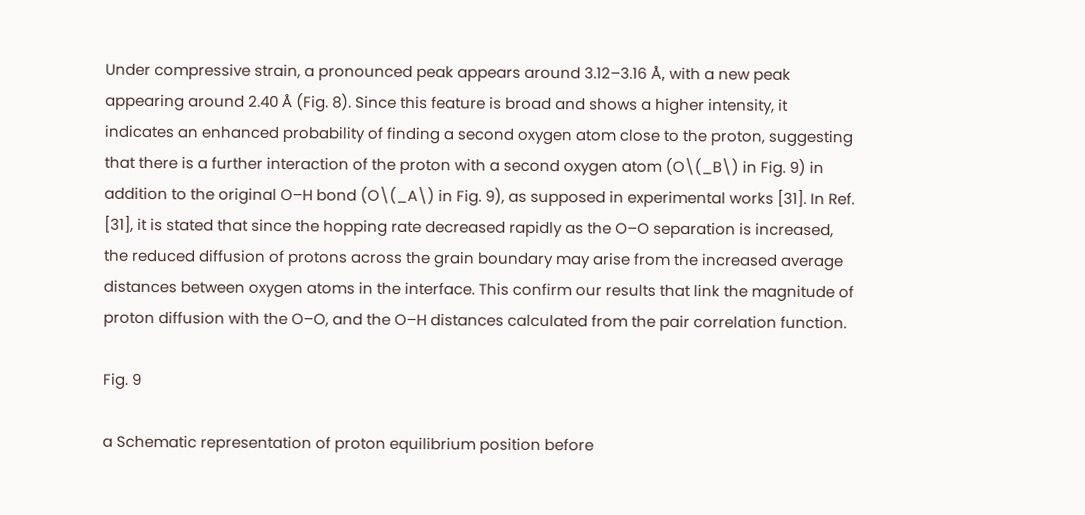Under compressive strain, a pronounced peak appears around 3.12–3.16 Å, with a new peak appearing around 2.40 Å (Fig. 8). Since this feature is broad and shows a higher intensity, it indicates an enhanced probability of finding a second oxygen atom close to the proton, suggesting that there is a further interaction of the proton with a second oxygen atom (O\(_B\) in Fig. 9) in addition to the original O–H bond (O\(_A\) in Fig. 9), as supposed in experimental works [31]. In Ref. [31], it is stated that since the hopping rate decreased rapidly as the O–O separation is increased, the reduced diffusion of protons across the grain boundary may arise from the increased average distances between oxygen atoms in the interface. This confirm our results that link the magnitude of proton diffusion with the O–O, and the O–H distances calculated from the pair correlation function.

Fig. 9

a Schematic representation of proton equilibrium position before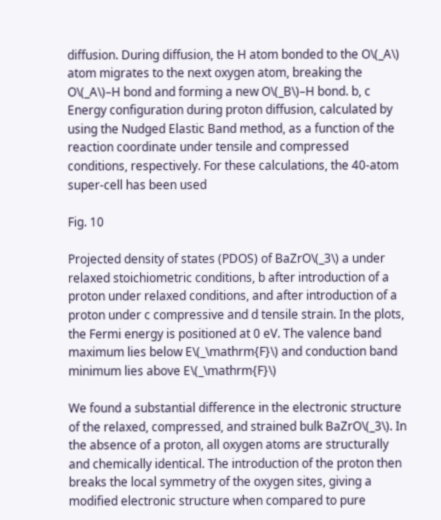diffusion. During diffusion, the H atom bonded to the O\(_A\) atom migrates to the next oxygen atom, breaking the O\(_A\)–H bond and forming a new O\(_B\)–H bond. b, c Energy configuration during proton diffusion, calculated by using the Nudged Elastic Band method, as a function of the reaction coordinate under tensile and compressed conditions, respectively. For these calculations, the 40-atom super-cell has been used

Fig. 10

Projected density of states (PDOS) of BaZrO\(_3\) a under relaxed stoichiometric conditions, b after introduction of a proton under relaxed conditions, and after introduction of a proton under c compressive and d tensile strain. In the plots, the Fermi energy is positioned at 0 eV. The valence band maximum lies below E\(_\mathrm{F}\) and conduction band minimum lies above E\(_\mathrm{F}\)

We found a substantial difference in the electronic structure of the relaxed, compressed, and strained bulk BaZrO\(_3\). In the absence of a proton, all oxygen atoms are structurally and chemically identical. The introduction of the proton then breaks the local symmetry of the oxygen sites, giving a modified electronic structure when compared to pure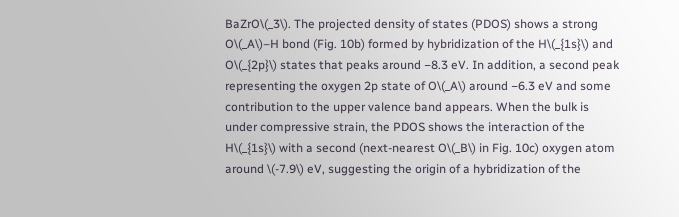BaZrO\(_3\). The projected density of states (PDOS) shows a strong O\(_A\)–H bond (Fig. 10b) formed by hybridization of the H\(_{1s}\) and O\(_{2p}\) states that peaks around −8.3 eV. In addition, a second peak representing the oxygen 2p state of O\(_A\) around −6.3 eV and some contribution to the upper valence band appears. When the bulk is under compressive strain, the PDOS shows the interaction of the H\(_{1s}\) with a second (next-nearest O\(_B\) in Fig. 10c) oxygen atom around \(-7.9\) eV, suggesting the origin of a hybridization of the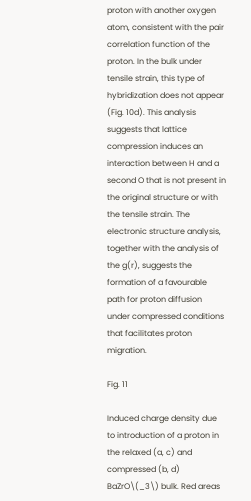proton with another oxygen atom, consistent with the pair correlation function of the proton. In the bulk under tensile strain, this type of hybridization does not appear (Fig. 10d). This analysis suggests that lattice compression induces an interaction between H and a second O that is not present in the original structure or with the tensile strain. The electronic structure analysis, together with the analysis of the g(r), suggests the formation of a favourable path for proton diffusion under compressed conditions that facilitates proton migration.

Fig. 11

Induced charge density due to introduction of a proton in the relaxed (a, c) and compressed (b, d) BaZrO\(_3\) bulk. Red areas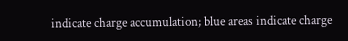indicate charge accumulation; blue areas indicate charge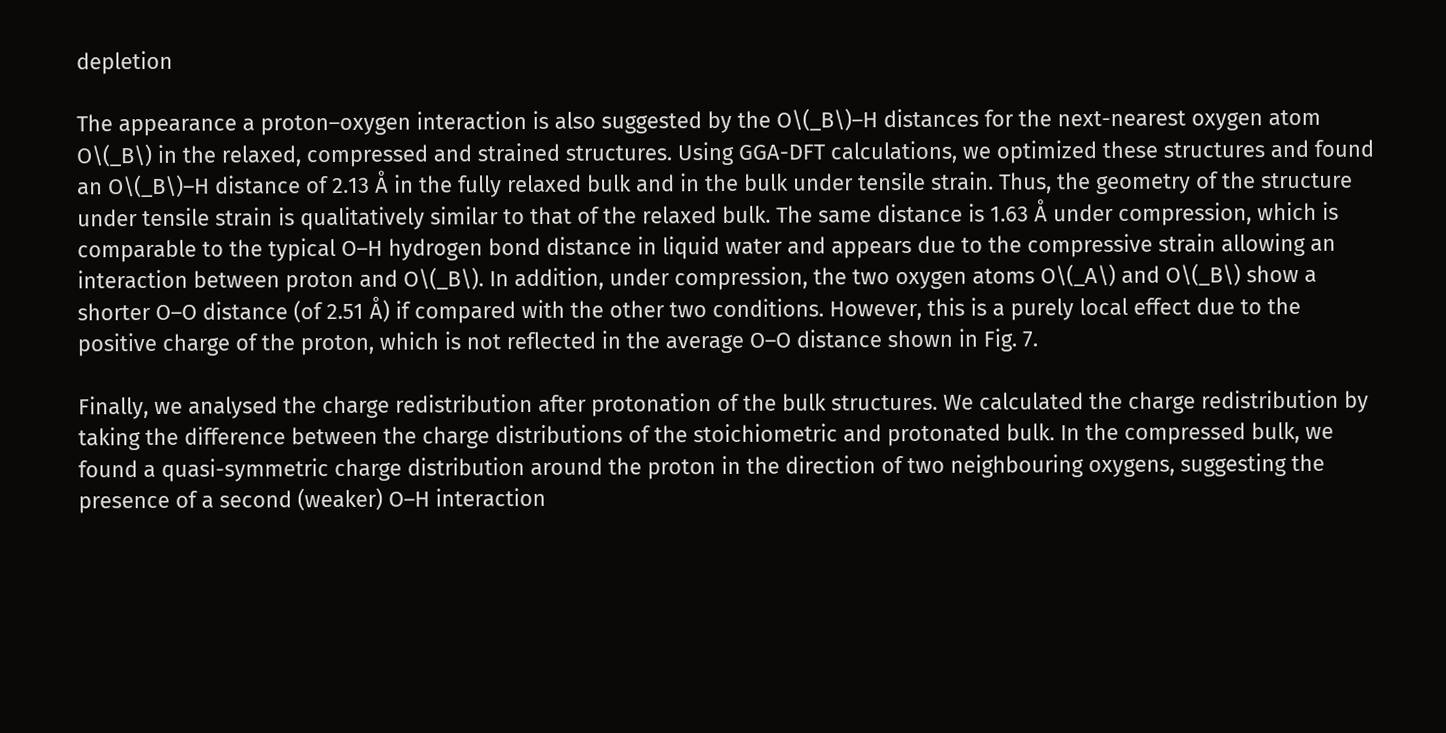depletion

The appearance a proton–oxygen interaction is also suggested by the O\(_B\)–H distances for the next-nearest oxygen atom O\(_B\) in the relaxed, compressed and strained structures. Using GGA-DFT calculations, we optimized these structures and found an O\(_B\)–H distance of 2.13 Å in the fully relaxed bulk and in the bulk under tensile strain. Thus, the geometry of the structure under tensile strain is qualitatively similar to that of the relaxed bulk. The same distance is 1.63 Å under compression, which is comparable to the typical O–H hydrogen bond distance in liquid water and appears due to the compressive strain allowing an interaction between proton and O\(_B\). In addition, under compression, the two oxygen atoms O\(_A\) and O\(_B\) show a shorter O–O distance (of 2.51 Å) if compared with the other two conditions. However, this is a purely local effect due to the positive charge of the proton, which is not reflected in the average O–O distance shown in Fig. 7.

Finally, we analysed the charge redistribution after protonation of the bulk structures. We calculated the charge redistribution by taking the difference between the charge distributions of the stoichiometric and protonated bulk. In the compressed bulk, we found a quasi-symmetric charge distribution around the proton in the direction of two neighbouring oxygens, suggesting the presence of a second (weaker) O–H interaction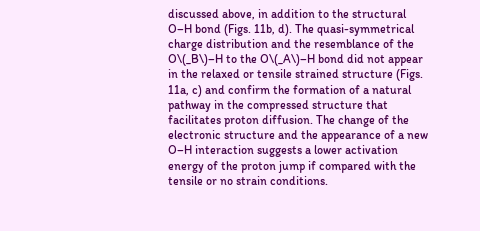discussed above, in addition to the structural O–H bond (Figs. 11b, d). The quasi-symmetrical charge distribution and the resemblance of the O\(_B\)–H to the O\(_A\)–H bond did not appear in the relaxed or tensile strained structure (Figs. 11a, c) and confirm the formation of a natural pathway in the compressed structure that facilitates proton diffusion. The change of the electronic structure and the appearance of a new O–H interaction suggests a lower activation energy of the proton jump if compared with the tensile or no strain conditions.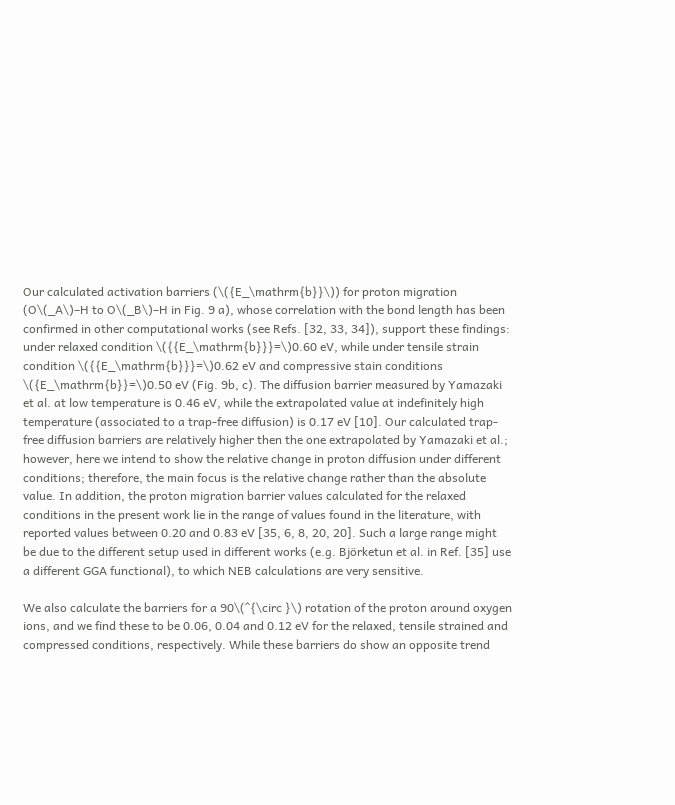Our calculated activation barriers (\({E_\mathrm{b}}\)) for proton migration (O\(_A\)–H to O\(_B\)–H in Fig. 9 a), whose correlation with the bond length has been confirmed in other computational works (see Refs. [32, 33, 34]), support these findings: under relaxed condition \({{E_\mathrm{b}}}=\)0.60 eV, while under tensile strain condition \({{E_\mathrm{b}}}=\)0.62 eV and compressive stain conditions \({E_\mathrm{b}}=\)0.50 eV (Fig. 9b, c). The diffusion barrier measured by Yamazaki et al. at low temperature is 0.46 eV, while the extrapolated value at indefinitely high temperature (associated to a trap-free diffusion) is 0.17 eV [10]. Our calculated trap-free diffusion barriers are relatively higher then the one extrapolated by Yamazaki et al.; however, here we intend to show the relative change in proton diffusion under different conditions; therefore, the main focus is the relative change rather than the absolute value. In addition, the proton migration barrier values calculated for the relaxed conditions in the present work lie in the range of values found in the literature, with reported values between 0.20 and 0.83 eV [35, 6, 8, 20, 20]. Such a large range might be due to the different setup used in different works (e.g. Björketun et al. in Ref. [35] use a different GGA functional), to which NEB calculations are very sensitive.

We also calculate the barriers for a 90\(^{\circ }\) rotation of the proton around oxygen ions, and we find these to be 0.06, 0.04 and 0.12 eV for the relaxed, tensile strained and compressed conditions, respectively. While these barriers do show an opposite trend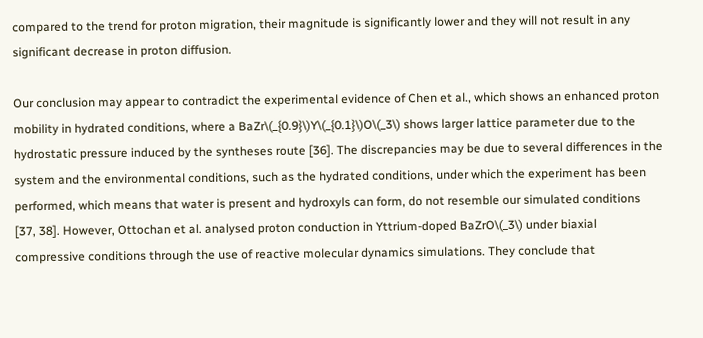compared to the trend for proton migration, their magnitude is significantly lower and they will not result in any significant decrease in proton diffusion.

Our conclusion may appear to contradict the experimental evidence of Chen et al., which shows an enhanced proton mobility in hydrated conditions, where a BaZr\(_{0.9}\)Y\(_{0.1}\)O\(_3\) shows larger lattice parameter due to the hydrostatic pressure induced by the syntheses route [36]. The discrepancies may be due to several differences in the system and the environmental conditions, such as the hydrated conditions, under which the experiment has been performed, which means that water is present and hydroxyls can form, do not resemble our simulated conditions [37, 38]. However, Ottochan et al. analysed proton conduction in Yttrium-doped BaZrO\(_3\) under biaxial compressive conditions through the use of reactive molecular dynamics simulations. They conclude that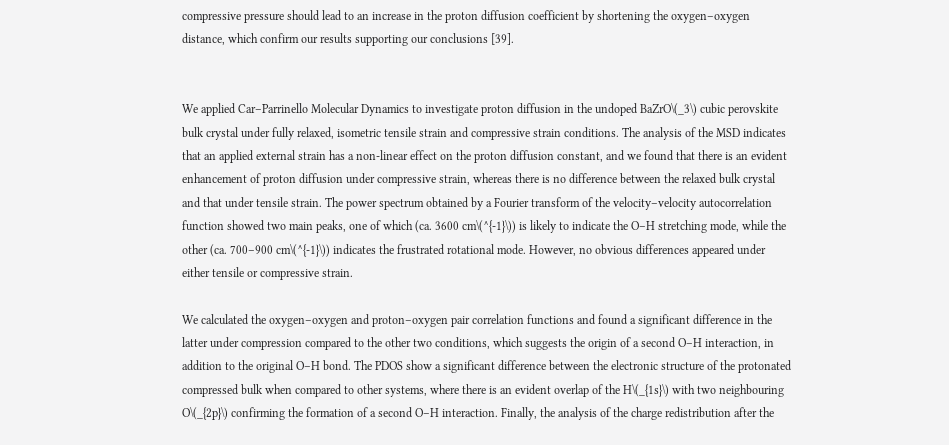compressive pressure should lead to an increase in the proton diffusion coefficient by shortening the oxygen–oxygen distance, which confirm our results supporting our conclusions [39].


We applied Car–Parrinello Molecular Dynamics to investigate proton diffusion in the undoped BaZrO\(_3\) cubic perovskite bulk crystal under fully relaxed, isometric tensile strain and compressive strain conditions. The analysis of the MSD indicates that an applied external strain has a non-linear effect on the proton diffusion constant, and we found that there is an evident enhancement of proton diffusion under compressive strain, whereas there is no difference between the relaxed bulk crystal and that under tensile strain. The power spectrum obtained by a Fourier transform of the velocity–velocity autocorrelation function showed two main peaks, one of which (ca. 3600 cm\(^{-1}\)) is likely to indicate the O–H stretching mode, while the other (ca. 700–900 cm\(^{-1}\)) indicates the frustrated rotational mode. However, no obvious differences appeared under either tensile or compressive strain.

We calculated the oxygen–oxygen and proton–oxygen pair correlation functions and found a significant difference in the latter under compression compared to the other two conditions, which suggests the origin of a second O–H interaction, in addition to the original O–H bond. The PDOS show a significant difference between the electronic structure of the protonated compressed bulk when compared to other systems, where there is an evident overlap of the H\(_{1s}\) with two neighbouring O\(_{2p}\) confirming the formation of a second O–H interaction. Finally, the analysis of the charge redistribution after the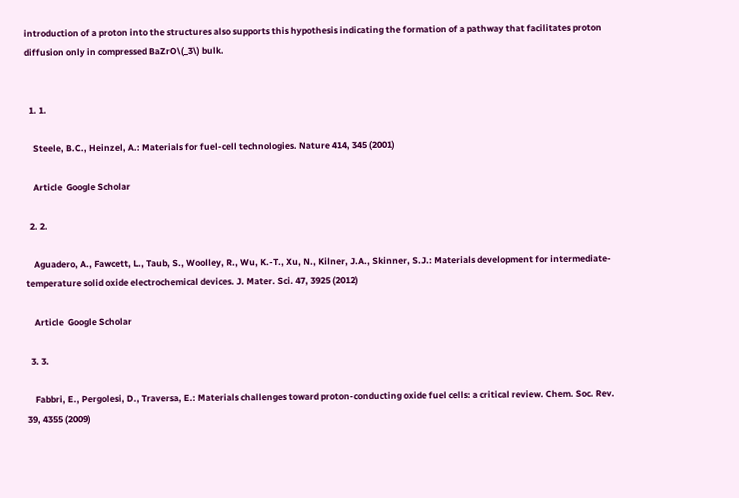introduction of a proton into the structures also supports this hypothesis indicating the formation of a pathway that facilitates proton diffusion only in compressed BaZrO\(_3\) bulk.


  1. 1.

    Steele, B.C., Heinzel, A.: Materials for fuel-cell technologies. Nature 414, 345 (2001)

    Article  Google Scholar

  2. 2.

    Aguadero, A., Fawcett, L., Taub, S., Woolley, R., Wu, K.-T., Xu, N., Kilner, J.A., Skinner, S.J.: Materials development for intermediate-temperature solid oxide electrochemical devices. J. Mater. Sci. 47, 3925 (2012)

    Article  Google Scholar

  3. 3.

    Fabbri, E., Pergolesi, D., Traversa, E.: Materials challenges toward proton-conducting oxide fuel cells: a critical review. Chem. Soc. Rev. 39, 4355 (2009)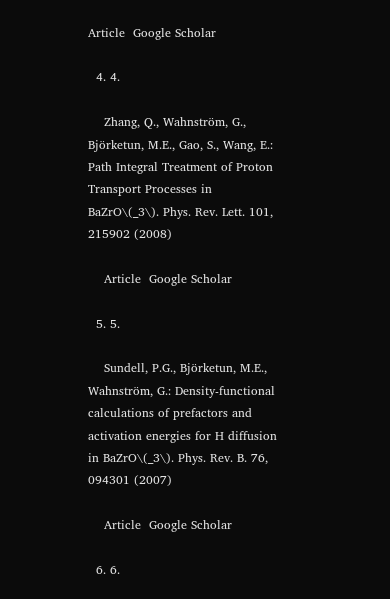Article  Google Scholar

  4. 4.

    Zhang, Q., Wahnström, G., Björketun, M.E., Gao, S., Wang, E.: Path Integral Treatment of Proton Transport Processes in BaZrO\(_3\). Phys. Rev. Lett. 101, 215902 (2008)

    Article  Google Scholar

  5. 5.

    Sundell, P.G., Björketun, M.E., Wahnström, G.: Density-functional calculations of prefactors and activation energies for H diffusion in BaZrO\(_3\). Phys. Rev. B. 76, 094301 (2007)

    Article  Google Scholar

  6. 6.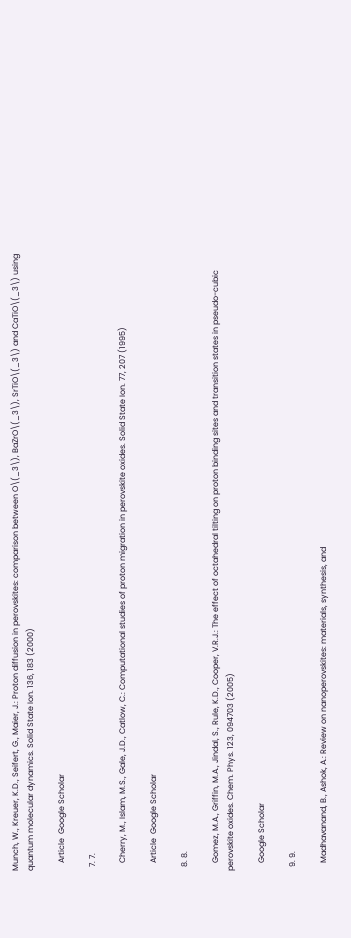Munch, W., Kreuer, K.D., Seifert, G., Maier, J.: Proton diffusion in perovskites: comparison between O\(_3\), BaZrO\(_3\), SrTiO\(_3\) and CaTiO\(_3\) using quantum molecular dynamics. Solid State Ion. 136, 183 (2000)

    Article  Google Scholar

  7. 7.

    Cherry, M., Islam, M.S., Gale, J.D., Catlow, C.: Computational studies of proton migration in perovskite oxides. Solid State Ion. 77, 207 (1995)

    Article  Google Scholar

  8. 8.

    Gomez, M.A., Griffin, M.A., Jindal, S., Rule, K.D., Cooper, V.R.J.: The effect of octahedral tilting on proton binding sites and transition states in pseudo-cubic perovskite oxides. Chem. Phys. 123, 094703 (2005)

    Google Scholar

  9. 9.

    Madhavanand, B., Ashok, A.: Review on nanoperovskites: materials, synthesis, and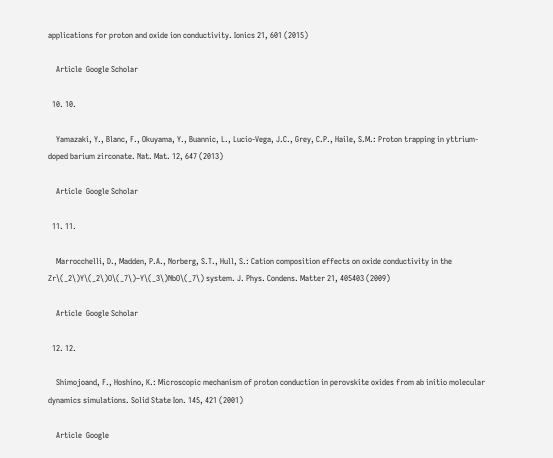applications for proton and oxide ion conductivity. Ionics 21, 601 (2015)

    Article  Google Scholar

  10. 10.

    Yamazaki, Y., Blanc, F., Okuyama, Y., Buannic, L., Lucio-Vega, J.C., Grey, C.P., Haile, S.M.: Proton trapping in yttrium-doped barium zirconate. Nat. Mat. 12, 647 (2013)

    Article  Google Scholar

  11. 11.

    Marrocchelli, D., Madden, P.A., Norberg, S.T., Hull, S.: Cation composition effects on oxide conductivity in the Zr\(_2\)Y\(_2\)O\(_7\)–Y\(_3\)NbO\(_7\) system. J. Phys. Condens. Matter 21, 405403 (2009)

    Article  Google Scholar

  12. 12.

    Shimojoand, F., Hoshino, K.: Microscopic mechanism of proton conduction in perovskite oxides from ab initio molecular dynamics simulations. Solid State Ion. 145, 421 (2001)

    Article  Google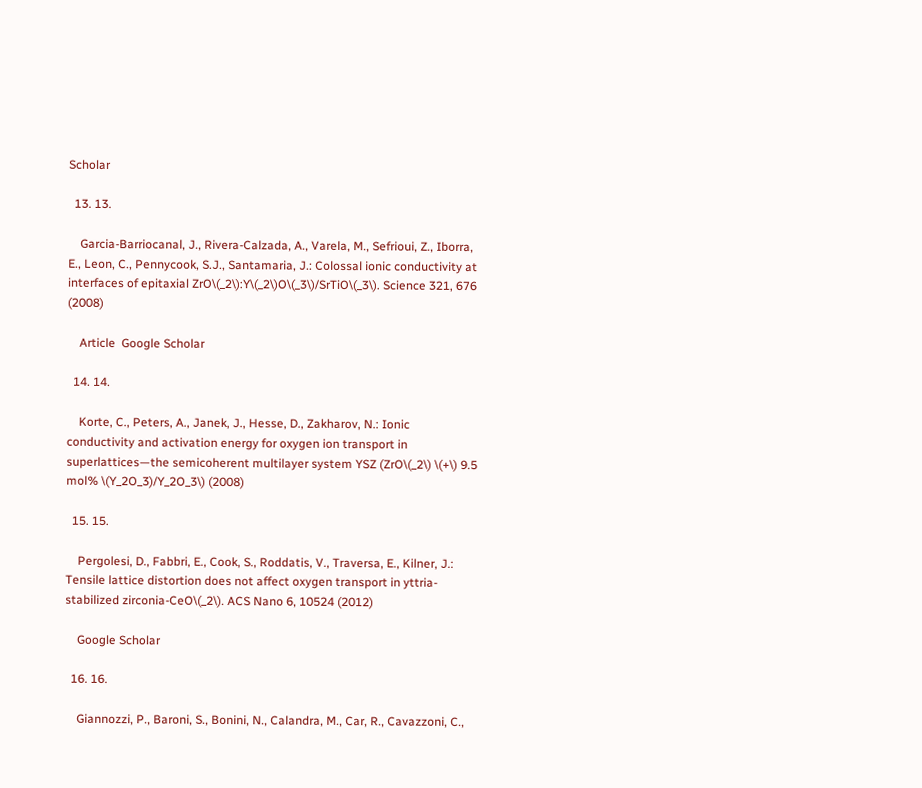Scholar

  13. 13.

    Garcia-Barriocanal, J., Rivera-Calzada, A., Varela, M., Sefrioui, Z., Iborra, E., Leon, C., Pennycook, S.J., Santamaria, J.: Colossal ionic conductivity at interfaces of epitaxial ZrO\(_2\):Y\(_2\)O\(_3\)/SrTiO\(_3\). Science 321, 676 (2008)

    Article  Google Scholar

  14. 14.

    Korte, C., Peters, A., Janek, J., Hesse, D., Zakharov, N.: Ionic conductivity and activation energy for oxygen ion transport in superlattices—the semicoherent multilayer system YSZ (ZrO\(_2\) \(+\) 9.5 mol% \(Y_2O_3)/Y_2O_3\) (2008)

  15. 15.

    Pergolesi, D., Fabbri, E., Cook, S., Roddatis, V., Traversa, E., Kilner, J.: Tensile lattice distortion does not affect oxygen transport in yttria-stabilized zirconia-CeO\(_2\). ACS Nano 6, 10524 (2012)

    Google Scholar

  16. 16.

    Giannozzi, P., Baroni, S., Bonini, N., Calandra, M., Car, R., Cavazzoni, C.,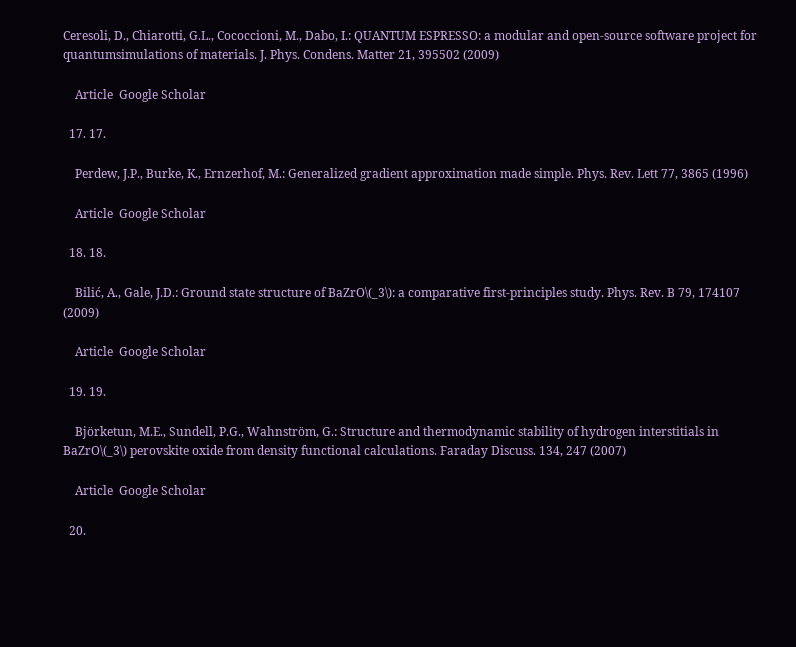Ceresoli, D., Chiarotti, G.L., Cococcioni, M., Dabo, I.: QUANTUM ESPRESSO: a modular and open-source software project for quantumsimulations of materials. J. Phys. Condens. Matter 21, 395502 (2009)

    Article  Google Scholar

  17. 17.

    Perdew, J.P., Burke, K., Ernzerhof, M.: Generalized gradient approximation made simple. Phys. Rev. Lett 77, 3865 (1996)

    Article  Google Scholar

  18. 18.

    Bilić, A., Gale, J.D.: Ground state structure of BaZrO\(_3\): a comparative first-principles study. Phys. Rev. B 79, 174107 (2009)

    Article  Google Scholar

  19. 19.

    Björketun, M.E., Sundell, P.G., Wahnström, G.: Structure and thermodynamic stability of hydrogen interstitials in BaZrO\(_3\) perovskite oxide from density functional calculations. Faraday Discuss. 134, 247 (2007)

    Article  Google Scholar

  20.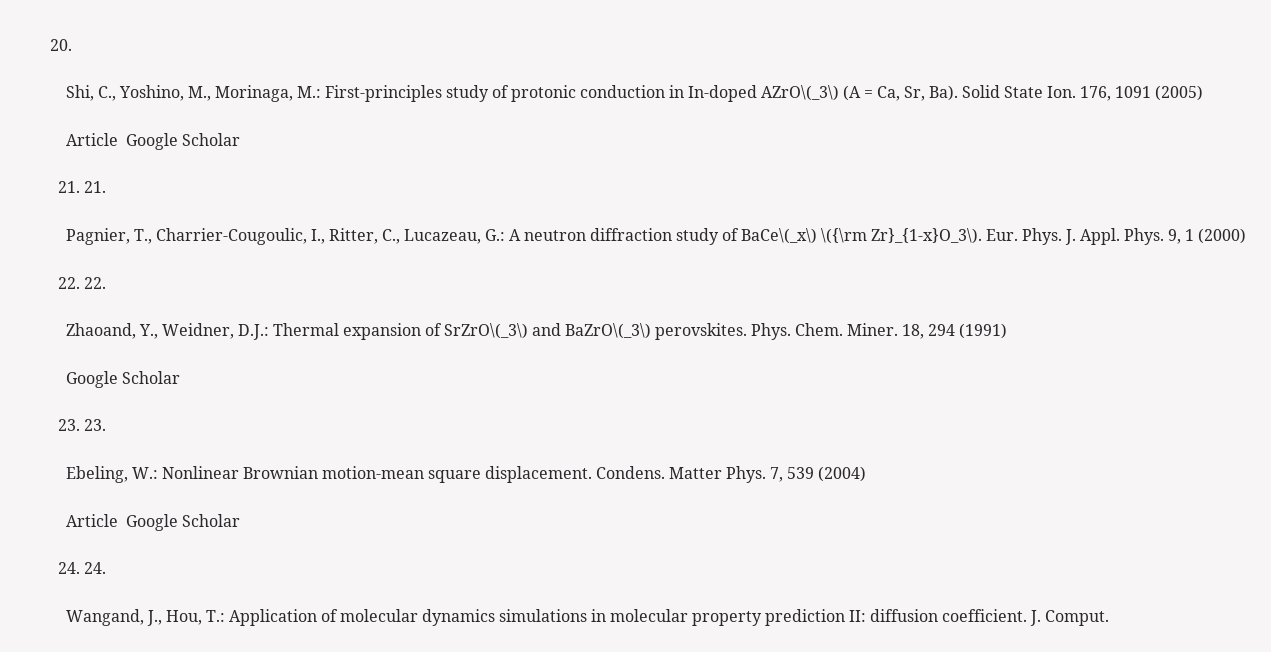20.

    Shi, C., Yoshino, M., Morinaga, M.: First-principles study of protonic conduction in In-doped AZrO\(_3\) (A = Ca, Sr, Ba). Solid State Ion. 176, 1091 (2005)

    Article  Google Scholar

  21. 21.

    Pagnier, T., Charrier-Cougoulic, I., Ritter, C., Lucazeau, G.: A neutron diffraction study of BaCe\(_x\) \({\rm Zr}_{1-x}O_3\). Eur. Phys. J. Appl. Phys. 9, 1 (2000)

  22. 22.

    Zhaoand, Y., Weidner, D.J.: Thermal expansion of SrZrO\(_3\) and BaZrO\(_3\) perovskites. Phys. Chem. Miner. 18, 294 (1991)

    Google Scholar

  23. 23.

    Ebeling, W.: Nonlinear Brownian motion-mean square displacement. Condens. Matter Phys. 7, 539 (2004)

    Article  Google Scholar

  24. 24.

    Wangand, J., Hou, T.: Application of molecular dynamics simulations in molecular property prediction II: diffusion coefficient. J. Comput.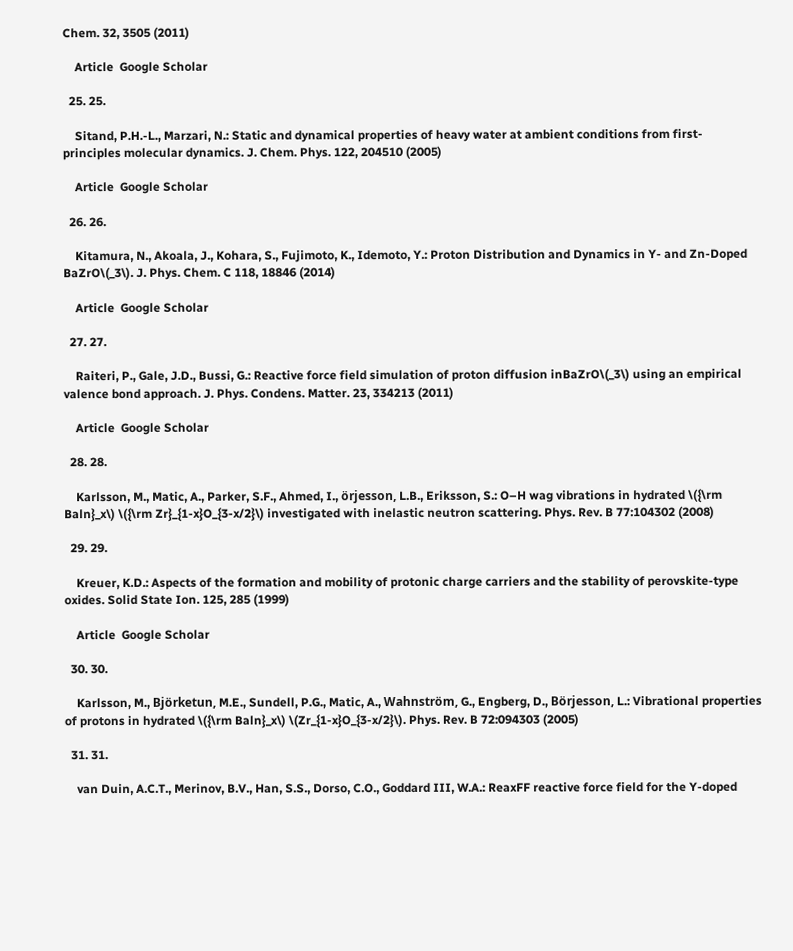Chem. 32, 3505 (2011)

    Article  Google Scholar

  25. 25.

    Sitand, P.H.-L., Marzari, N.: Static and dynamical properties of heavy water at ambient conditions from first-principles molecular dynamics. J. Chem. Phys. 122, 204510 (2005)

    Article  Google Scholar

  26. 26.

    Kitamura, N., Akoala, J., Kohara, S., Fujimoto, K., Idemoto, Y.: Proton Distribution and Dynamics in Y- and Zn-Doped BaZrO\(_3\). J. Phys. Chem. C 118, 18846 (2014)

    Article  Google Scholar

  27. 27.

    Raiteri, P., Gale, J.D., Bussi, G.: Reactive force field simulation of proton diffusion inBaZrO\(_3\) using an empirical valence bond approach. J. Phys. Condens. Matter. 23, 334213 (2011)

    Article  Google Scholar

  28. 28.

    Karlsson, M., Matic, A., Parker, S.F., Ahmed, I., örjesson, L.B., Eriksson, S.: O–H wag vibrations in hydrated \({\rm Baln}_x\) \({\rm Zr}_{1-x}O_{3-x/2}\) investigated with inelastic neutron scattering. Phys. Rev. B 77:104302 (2008)

  29. 29.

    Kreuer, K.D.: Aspects of the formation and mobility of protonic charge carriers and the stability of perovskite-type oxides. Solid State Ion. 125, 285 (1999)

    Article  Google Scholar

  30. 30.

    Karlsson, M., Björketun, M.E., Sundell, P.G., Matic, A., Wahnström, G., Engberg, D., Börjesson, L.: Vibrational properties of protons in hydrated \({\rm Baln}_x\) \(Zr_{1-x}O_{3-x/2}\). Phys. Rev. B 72:094303 (2005)

  31. 31.

    van Duin, A.C.T., Merinov, B.V., Han, S.S., Dorso, C.O., Goddard III, W.A.: ReaxFF reactive force field for the Y-doped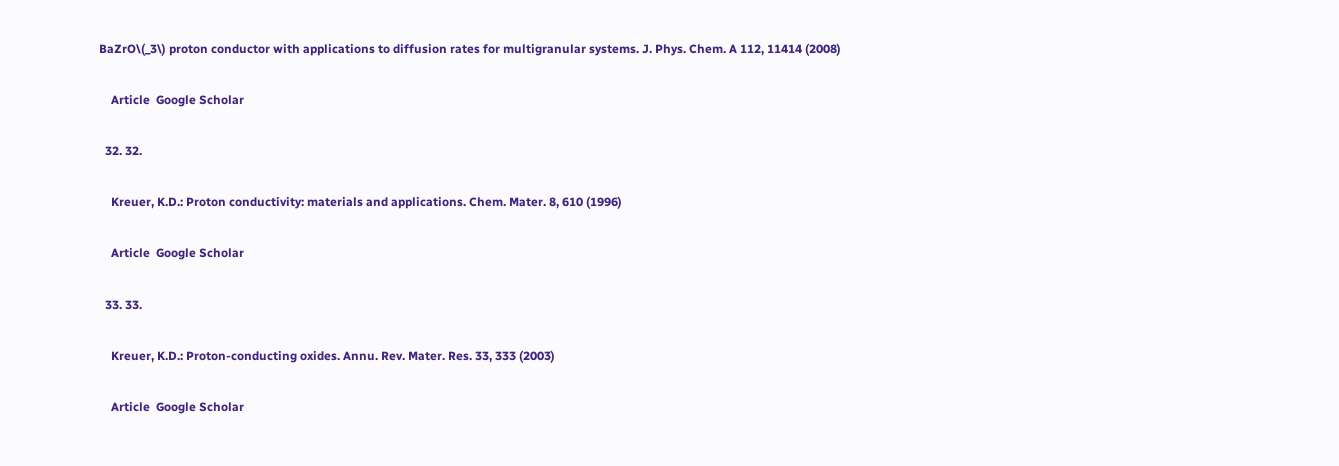BaZrO\(_3\) proton conductor with applications to diffusion rates for multigranular systems. J. Phys. Chem. A 112, 11414 (2008)

    Article  Google Scholar

  32. 32.

    Kreuer, K.D.: Proton conductivity: materials and applications. Chem. Mater. 8, 610 (1996)

    Article  Google Scholar

  33. 33.

    Kreuer, K.D.: Proton-conducting oxides. Annu. Rev. Mater. Res. 33, 333 (2003)

    Article  Google Scholar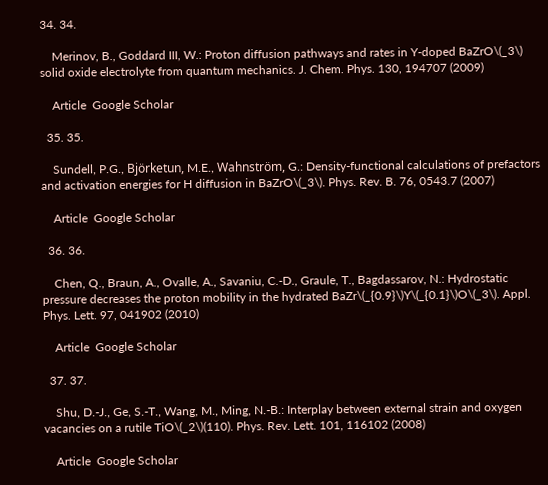34. 34.

    Merinov, B., Goddard III, W.: Proton diffusion pathways and rates in Y-doped BaZrO\(_3\) solid oxide electrolyte from quantum mechanics. J. Chem. Phys. 130, 194707 (2009)

    Article  Google Scholar

  35. 35.

    Sundell, P.G., Björketun, M.E., Wahnström, G.: Density-functional calculations of prefactors and activation energies for H diffusion in BaZrO\(_3\). Phys. Rev. B. 76, 0543.7 (2007)

    Article  Google Scholar

  36. 36.

    Chen, Q., Braun, A., Ovalle, A., Savaniu, C.-D., Graule, T., Bagdassarov, N.: Hydrostatic pressure decreases the proton mobility in the hydrated BaZr\(_{0.9}\)Y\(_{0.1}\)O\(_3\). Appl. Phys. Lett. 97, 041902 (2010)

    Article  Google Scholar

  37. 37.

    Shu, D.-J., Ge, S.-T., Wang, M., Ming, N.-B.: Interplay between external strain and oxygen vacancies on a rutile TiO\(_2\)(110). Phys. Rev. Lett. 101, 116102 (2008)

    Article  Google Scholar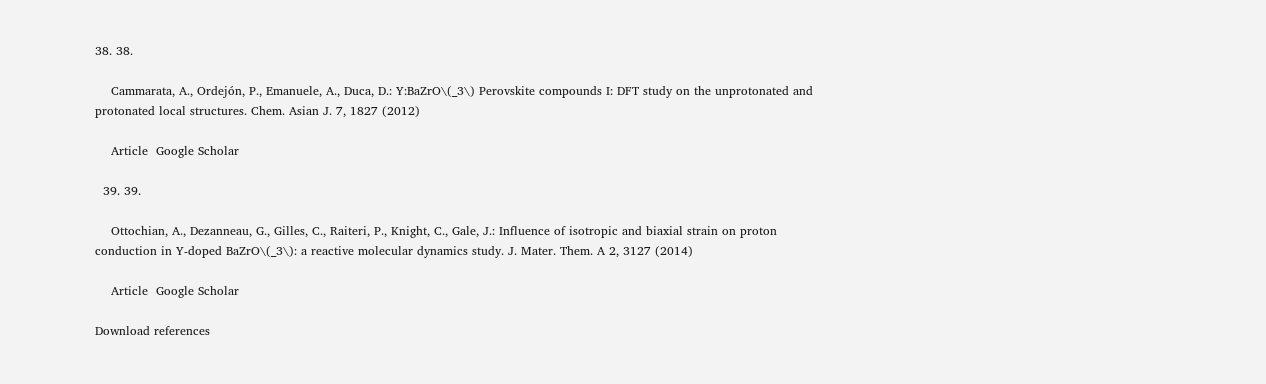38. 38.

    Cammarata, A., Ordejón, P., Emanuele, A., Duca, D.: Y:BaZrO\(_3\) Perovskite compounds I: DFT study on the unprotonated and protonated local structures. Chem. Asian J. 7, 1827 (2012)

    Article  Google Scholar

  39. 39.

    Ottochian, A., Dezanneau, G., Gilles, C., Raiteri, P., Knight, C., Gale, J.: Influence of isotropic and biaxial strain on proton conduction in Y-doped BaZrO\(_3\): a reactive molecular dynamics study. J. Mater. Them. A 2, 3127 (2014)

    Article  Google Scholar

Download references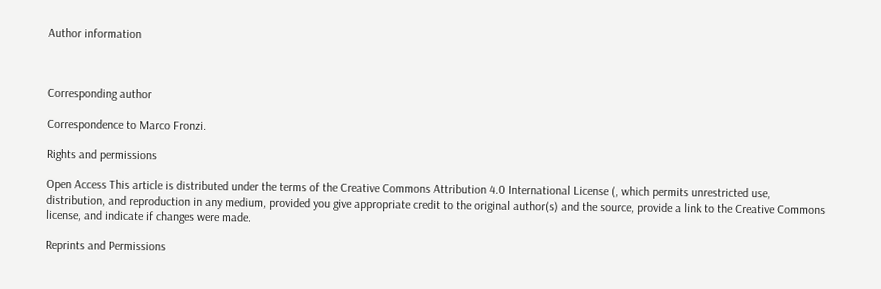Author information



Corresponding author

Correspondence to Marco Fronzi.

Rights and permissions

Open Access This article is distributed under the terms of the Creative Commons Attribution 4.0 International License (, which permits unrestricted use, distribution, and reproduction in any medium, provided you give appropriate credit to the original author(s) and the source, provide a link to the Creative Commons license, and indicate if changes were made.

Reprints and Permissions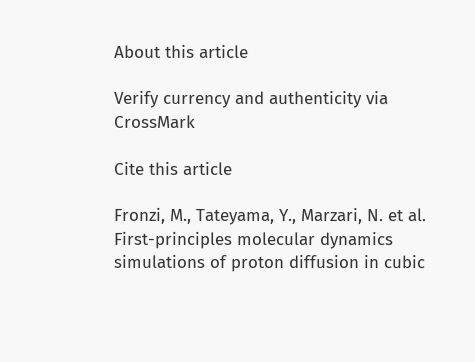About this article

Verify currency and authenticity via CrossMark

Cite this article

Fronzi, M., Tateyama, Y., Marzari, N. et al. First-principles molecular dynamics simulations of proton diffusion in cubic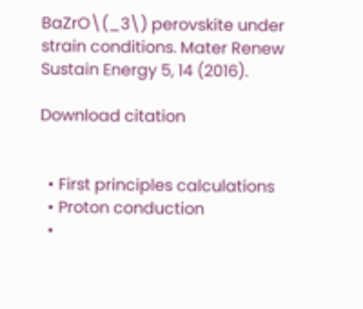BaZrO\(_3\) perovskite under strain conditions. Mater Renew Sustain Energy 5, 14 (2016).

Download citation


  • First principles calculations
  • Proton conduction
  •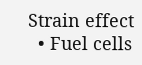Strain effect
  • Fuel cells